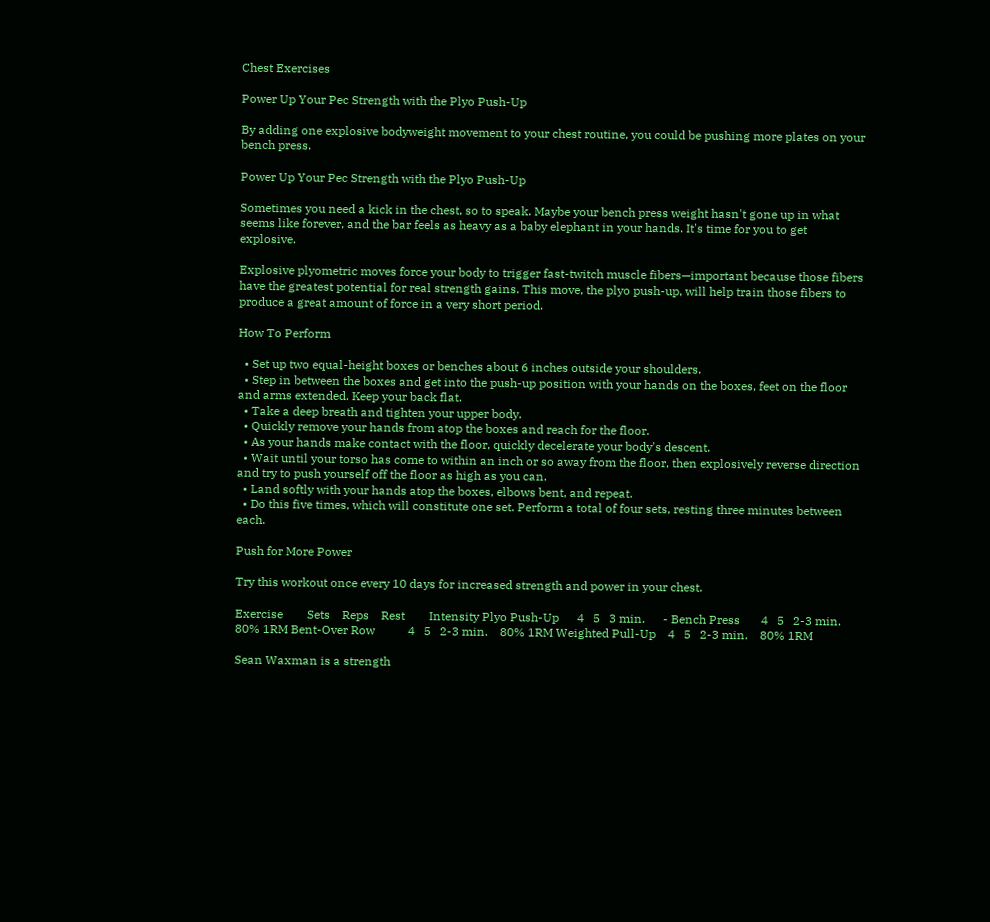Chest Exercises

Power Up Your Pec Strength with the Plyo Push-Up

By adding one explosive bodyweight movement to your chest routine, you could be pushing more plates on your bench press.

Power Up Your Pec Strength with the Plyo Push-Up

Sometimes you need a kick in the chest, so to speak. Maybe your bench press weight hasn't gone up in what seems like forever, and the bar feels as heavy as a baby elephant in your hands. It's time for you to get explosive.

Explosive plyometric moves force your body to trigger fast-twitch muscle fibers—important because those fibers have the greatest potential for real strength gains. This move, the plyo push-up, will help train those fibers to produce a great amount of force in a very short period.

How To Perform

  • Set up two equal-height boxes or benches about 6 inches outside your shoulders.
  • Step in between the boxes and get into the push-up position with your hands on the boxes, feet on the floor and arms extended. Keep your back flat.
  • Take a deep breath and tighten your upper body.
  • Quickly remove your hands from atop the boxes and reach for the floor.
  • As your hands make contact with the floor, quickly decelerate your body's descent.
  • Wait until your torso has come to within an inch or so away from the floor, then explosively reverse direction and try to push yourself off the floor as high as you can.
  • Land softly with your hands atop the boxes, elbows bent, and repeat.
  • Do this five times, which will constitute one set. Perform a total of four sets, resting three minutes between each.

Push for More Power

Try this workout once every 10 days for increased strength and power in your chest.

Exercise        Sets    Reps    Rest        Intensity Plyo Push-Up      4   5   3 min.      - Bench Press       4   5   2-3 min.    80% 1RM Bent-Over Row           4   5   2-3 min.    80% 1RM Weighted Pull-Up    4   5   2-3 min.    80% 1RM

Sean Waxman is a strength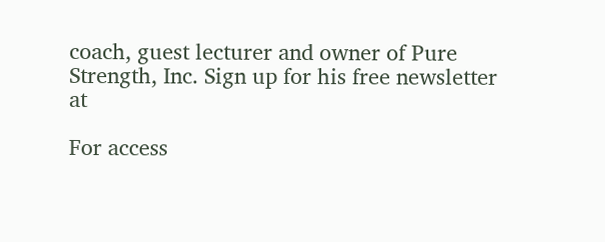coach, guest lecturer and owner of Pure Strength, Inc. Sign up for his free newsletter at

For access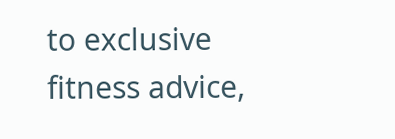to exclusive fitness advice,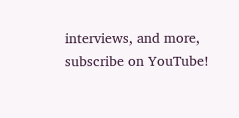interviews, and more, subscribe on YouTube!